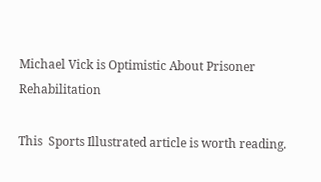Michael Vick is Optimistic About Prisoner Rehabilitation

This  Sports Illustrated article is worth reading.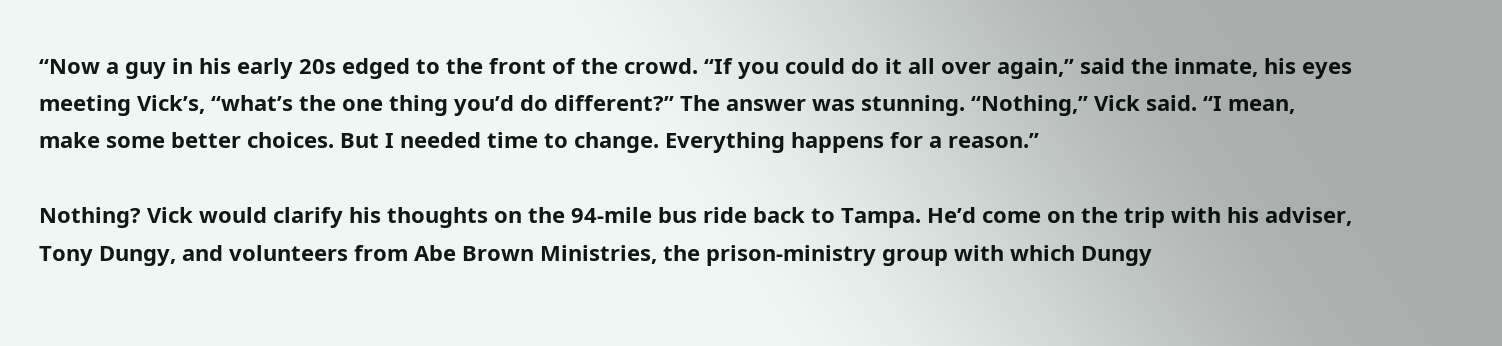“Now a guy in his early 20s edged to the front of the crowd. “If you could do it all over again,” said the inmate, his eyes meeting Vick’s, “what’s the one thing you’d do different?” The answer was stunning. “Nothing,” Vick said. “I mean, make some better choices. But I needed time to change. Everything happens for a reason.”

Nothing? Vick would clarify his thoughts on the 94-mile bus ride back to Tampa. He’d come on the trip with his adviser, Tony Dungy, and volunteers from Abe Brown Ministries, the prison-ministry group with which Dungy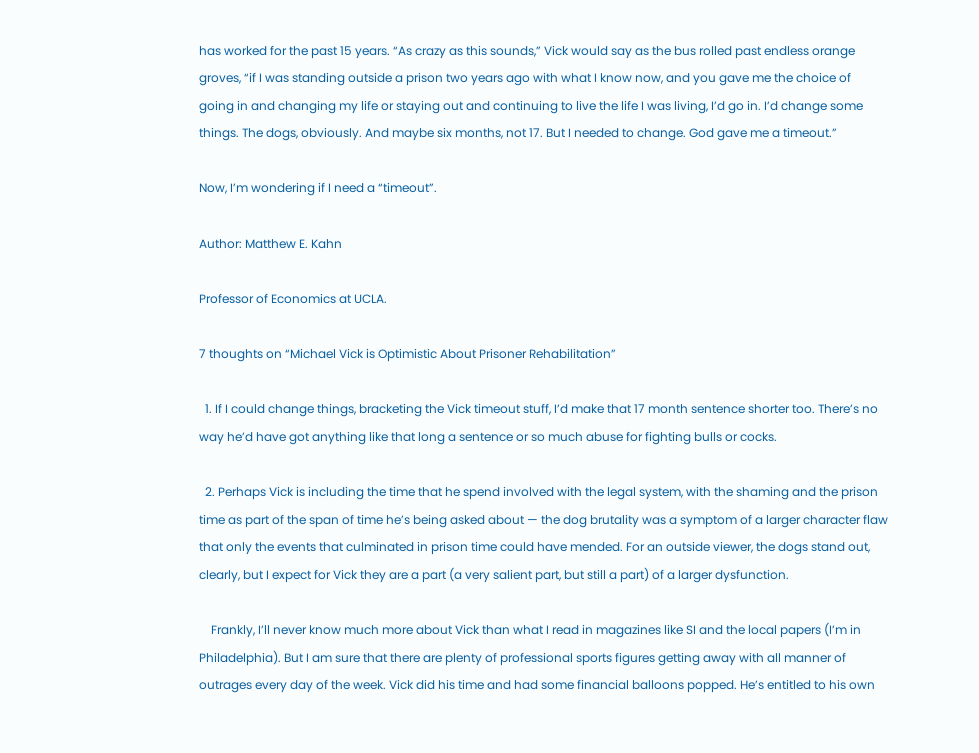has worked for the past 15 years. “As crazy as this sounds,” Vick would say as the bus rolled past endless orange groves, “if I was standing outside a prison two years ago with what I know now, and you gave me the choice of going in and changing my life or staying out and continuing to live the life I was living, I’d go in. I’d change some things. The dogs, obviously. And maybe six months, not 17. But I needed to change. God gave me a timeout.”

Now, I’m wondering if I need a “timeout”.

Author: Matthew E. Kahn

Professor of Economics at UCLA.

7 thoughts on “Michael Vick is Optimistic About Prisoner Rehabilitation”

  1. If I could change things, bracketing the Vick timeout stuff, I’d make that 17 month sentence shorter too. There’s no way he’d have got anything like that long a sentence or so much abuse for fighting bulls or cocks.

  2. Perhaps Vick is including the time that he spend involved with the legal system, with the shaming and the prison time as part of the span of time he’s being asked about — the dog brutality was a symptom of a larger character flaw that only the events that culminated in prison time could have mended. For an outside viewer, the dogs stand out, clearly, but I expect for Vick they are a part (a very salient part, but still a part) of a larger dysfunction.

    Frankly, I’ll never know much more about Vick than what I read in magazines like SI and the local papers (I’m in Philadelphia). But I am sure that there are plenty of professional sports figures getting away with all manner of outrages every day of the week. Vick did his time and had some financial balloons popped. He’s entitled to his own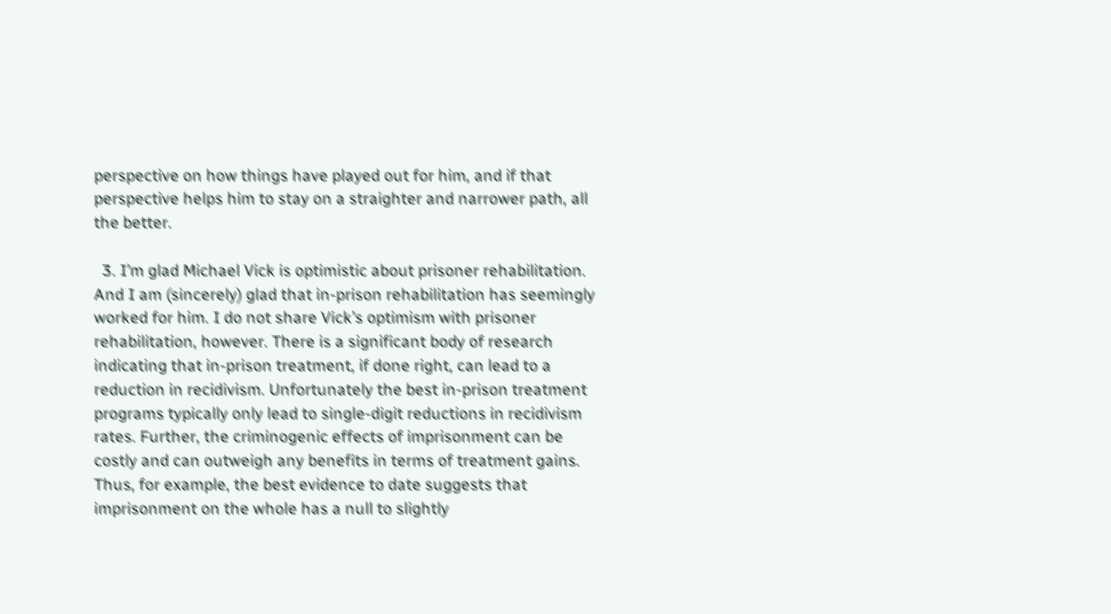perspective on how things have played out for him, and if that perspective helps him to stay on a straighter and narrower path, all the better.

  3. I’m glad Michael Vick is optimistic about prisoner rehabilitation. And I am (sincerely) glad that in-prison rehabilitation has seemingly worked for him. I do not share Vick’s optimism with prisoner rehabilitation, however. There is a significant body of research indicating that in-prison treatment, if done right, can lead to a reduction in recidivism. Unfortunately the best in-prison treatment programs typically only lead to single-digit reductions in recidivism rates. Further, the criminogenic effects of imprisonment can be costly and can outweigh any benefits in terms of treatment gains. Thus, for example, the best evidence to date suggests that imprisonment on the whole has a null to slightly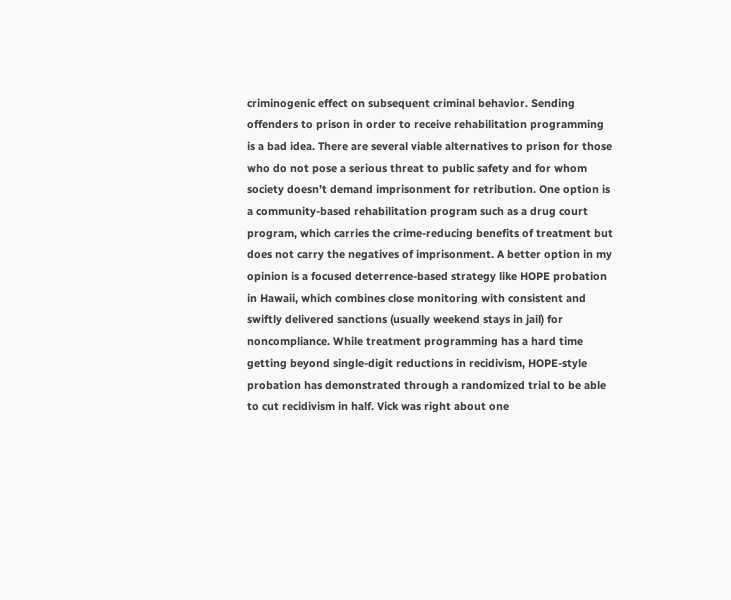criminogenic effect on subsequent criminal behavior. Sending offenders to prison in order to receive rehabilitation programming is a bad idea. There are several viable alternatives to prison for those who do not pose a serious threat to public safety and for whom society doesn’t demand imprisonment for retribution. One option is a community-based rehabilitation program such as a drug court program, which carries the crime-reducing benefits of treatment but does not carry the negatives of imprisonment. A better option in my opinion is a focused deterrence-based strategy like HOPE probation in Hawaii, which combines close monitoring with consistent and swiftly delivered sanctions (usually weekend stays in jail) for noncompliance. While treatment programming has a hard time getting beyond single-digit reductions in recidivism, HOPE-style probation has demonstrated through a randomized trial to be able to cut recidivism in half. Vick was right about one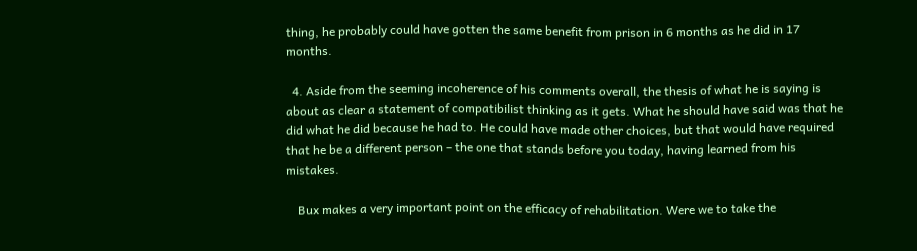thing, he probably could have gotten the same benefit from prison in 6 months as he did in 17 months.

  4. Aside from the seeming incoherence of his comments overall, the thesis of what he is saying is about as clear a statement of compatibilist thinking as it gets. What he should have said was that he did what he did because he had to. He could have made other choices, but that would have required that he be a different person – the one that stands before you today, having learned from his mistakes.

    Bux makes a very important point on the efficacy of rehabilitation. Were we to take the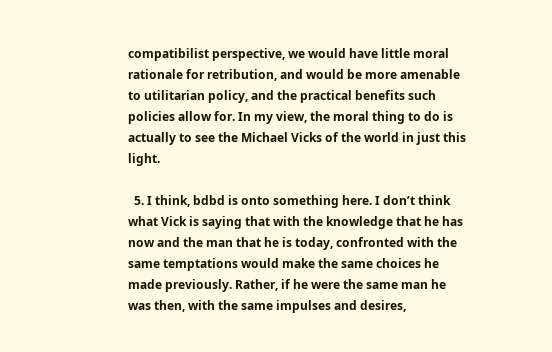compatibilist perspective, we would have little moral rationale for retribution, and would be more amenable to utilitarian policy, and the practical benefits such policies allow for. In my view, the moral thing to do is actually to see the Michael Vicks of the world in just this light.

  5. I think, bdbd is onto something here. I don’t think what Vick is saying that with the knowledge that he has now and the man that he is today, confronted with the same temptations would make the same choices he made previously. Rather, if he were the same man he was then, with the same impulses and desires,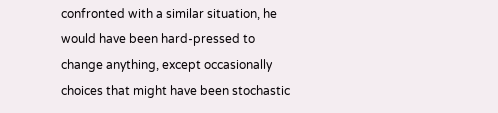confronted with a similar situation, he would have been hard-pressed to change anything, except occasionally choices that might have been stochastic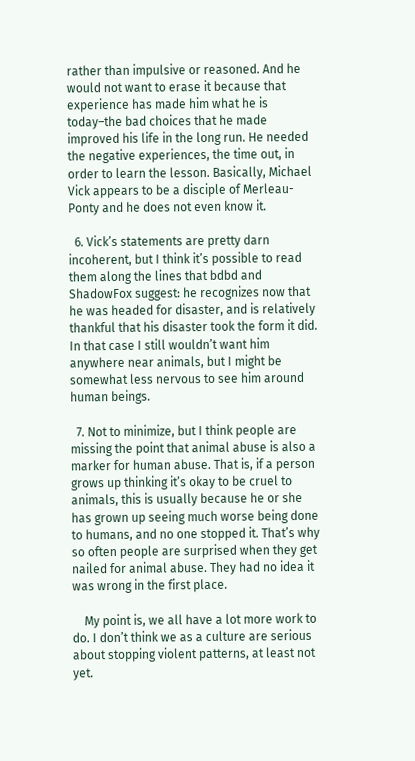rather than impulsive or reasoned. And he would not want to erase it because that experience has made him what he is today–the bad choices that he made improved his life in the long run. He needed the negative experiences, the time out, in order to learn the lesson. Basically, Michael Vick appears to be a disciple of Merleau-Ponty and he does not even know it.

  6. Vick’s statements are pretty darn incoherent, but I think it’s possible to read them along the lines that bdbd and ShadowFox suggest: he recognizes now that he was headed for disaster, and is relatively thankful that his disaster took the form it did. In that case I still wouldn’t want him anywhere near animals, but I might be somewhat less nervous to see him around human beings.

  7. Not to minimize, but I think people are missing the point that animal abuse is also a marker for human abuse. That is, if a person grows up thinking it’s okay to be cruel to animals, this is usually because he or she has grown up seeing much worse being done to humans, and no one stopped it. That’s why so often people are surprised when they get nailed for animal abuse. They had no idea it was wrong in the first place.

    My point is, we all have a lot more work to do. I don’t think we as a culture are serious about stopping violent patterns, at least not yet.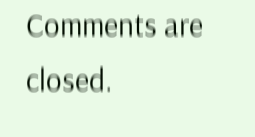Comments are closed.